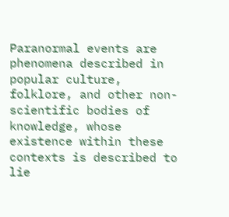Paranormal events are phenomena described in popular culture, folklore, and other non-scientific bodies of knowledge, whose existence within these contexts is described to lie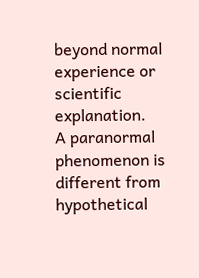beyond normal experience or scientific explanation.
A paranormal phenomenon is different from hypothetical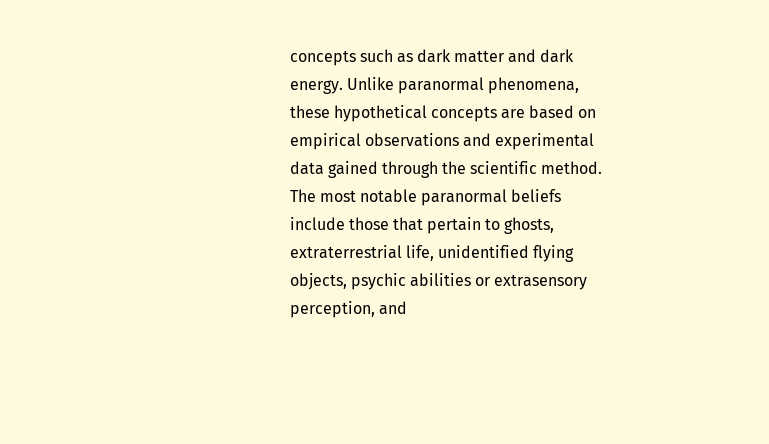concepts such as dark matter and dark energy. Unlike paranormal phenomena, these hypothetical concepts are based on empirical observations and experimental data gained through the scientific method.
The most notable paranormal beliefs include those that pertain to ghosts, extraterrestrial life, unidentified flying objects, psychic abilities or extrasensory perception, and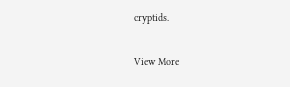cryptids.

View More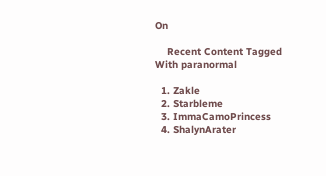On

    Recent Content Tagged With paranormal

  1. Zakle
  2. Starbleme
  3. ImmaCamoPrincess
  4. ShalynArater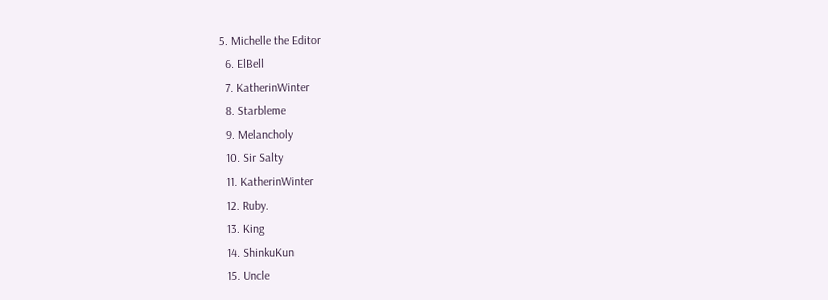5. Michelle the Editor
  6. ElBell
  7. KatherinWinter
  8. Starbleme
  9. Melancholy
  10. Sir Salty
  11. KatherinWinter
  12. Ruby.
  13. King
  14. ShinkuKun
  15. Uncle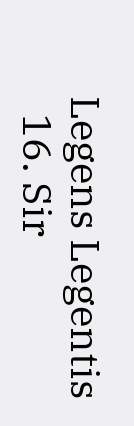Legens Legentis
  16. Sir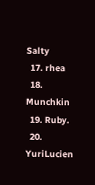Salty
  17. rhea
  18. Munchkin
  19. Ruby.
  20. YuriLucien